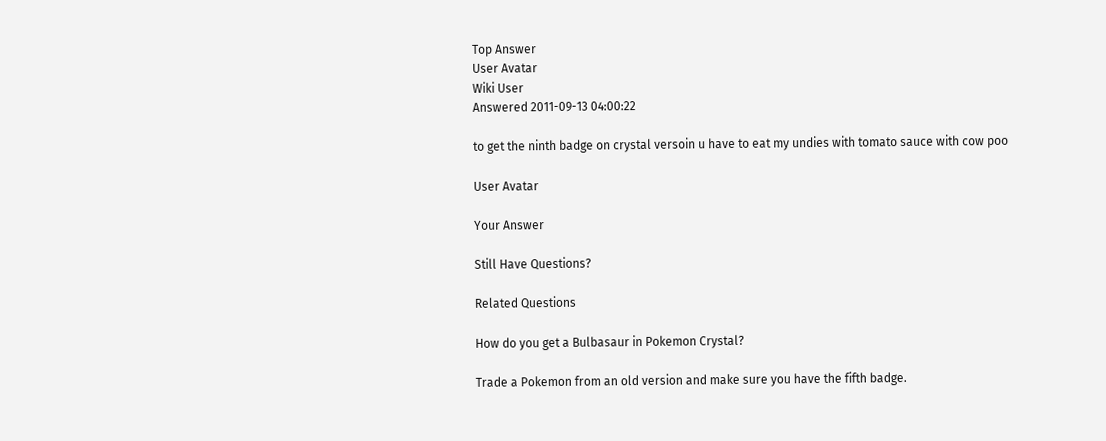Top Answer
User Avatar
Wiki User
Answered 2011-09-13 04:00:22

to get the ninth badge on crystal versoin u have to eat my undies with tomato sauce with cow poo

User Avatar

Your Answer

Still Have Questions?

Related Questions

How do you get a Bulbasaur in Pokemon Crystal?

Trade a Pokemon from an old version and make sure you have the fifth badge.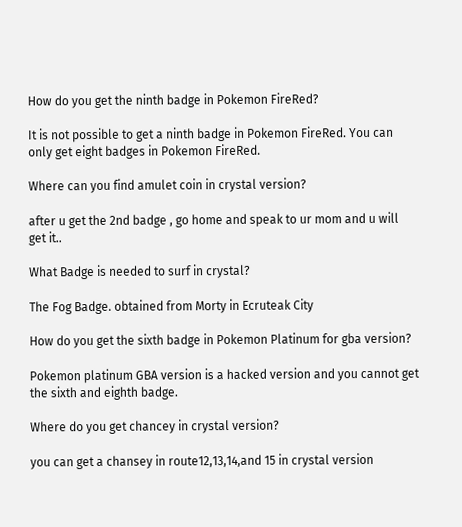How do you get the ninth badge in Pokemon FireRed?

It is not possible to get a ninth badge in Pokemon FireRed. You can only get eight badges in Pokemon FireRed.

Where can you find amulet coin in crystal version?

after u get the 2nd badge , go home and speak to ur mom and u will get it..

What Badge is needed to surf in crystal?

The Fog Badge. obtained from Morty in Ecruteak City

How do you get the sixth badge in Pokemon Platinum for gba version?

Pokemon platinum GBA version is a hacked version and you cannot get the sixth and eighth badge.

Where do you get chancey in crystal version?

you can get a chansey in route12,13,14,and 15 in crystal version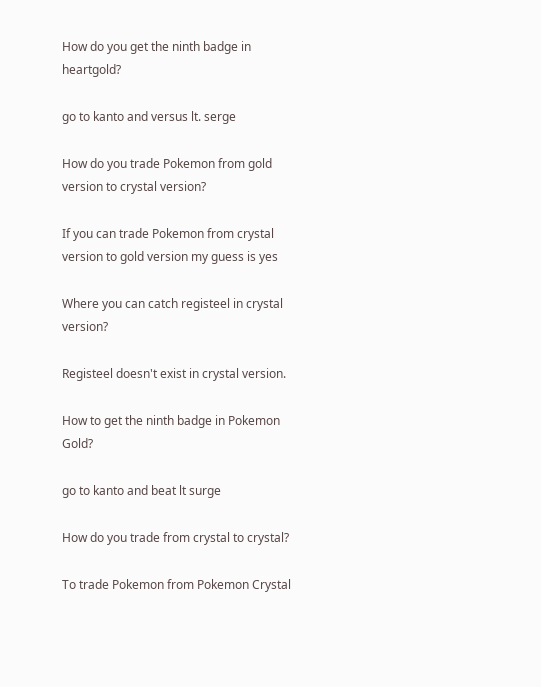How do you get the ninth badge in heartgold?

go to kanto and versus lt. serge

How do you trade Pokemon from gold version to crystal version?

If you can trade Pokemon from crystal version to gold version my guess is yes

Where you can catch registeel in crystal version?

Registeel doesn't exist in crystal version.

How to get the ninth badge in Pokemon Gold?

go to kanto and beat lt surge

How do you trade from crystal to crystal?

To trade Pokemon from Pokemon Crystal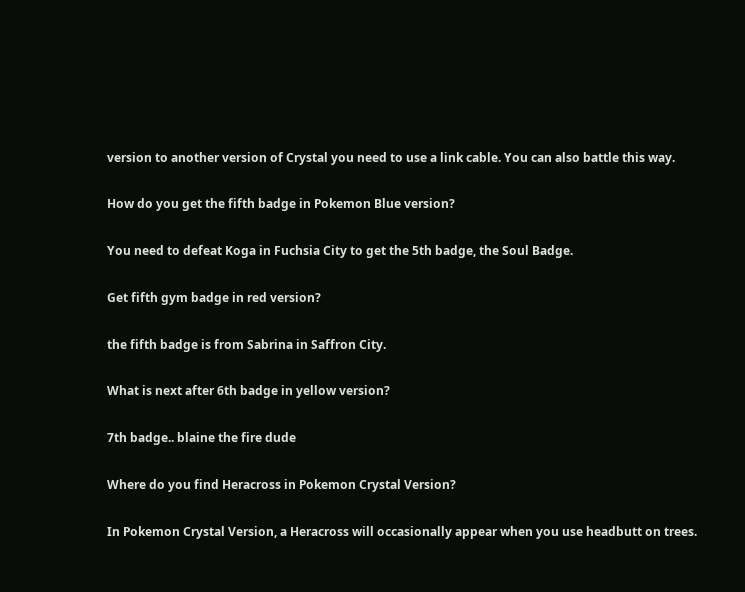version to another version of Crystal you need to use a link cable. You can also battle this way.

How do you get the fifth badge in Pokemon Blue version?

You need to defeat Koga in Fuchsia City to get the 5th badge, the Soul Badge.

Get fifth gym badge in red version?

the fifth badge is from Sabrina in Saffron City.

What is next after 6th badge in yellow version?

7th badge.. blaine the fire dude

Where do you find Heracross in Pokemon Crystal Version?

In Pokemon Crystal Version, a Heracross will occasionally appear when you use headbutt on trees.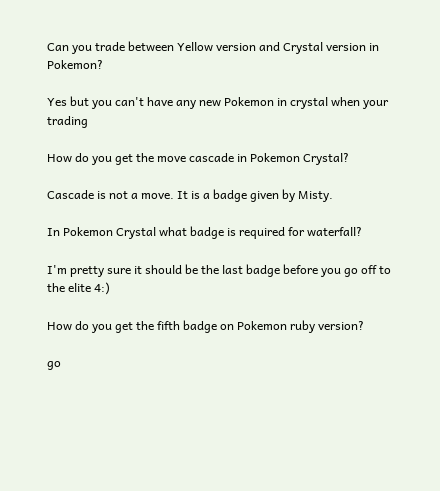Can you trade between Yellow version and Crystal version in Pokemon?

Yes but you can't have any new Pokemon in crystal when your trading

How do you get the move cascade in Pokemon Crystal?

Cascade is not a move. It is a badge given by Misty.

In Pokemon Crystal what badge is required for waterfall?

I'm pretty sure it should be the last badge before you go off to the elite 4:)

How do you get the fifth badge on Pokemon ruby version?

go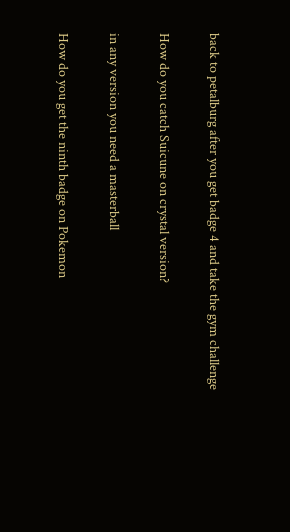back to petalburg after you get badge 4 and take the gym challenge

How do you catch Suicune on crystal version?

in any version you need a masterball

How do you get the ninth badge on Pokemon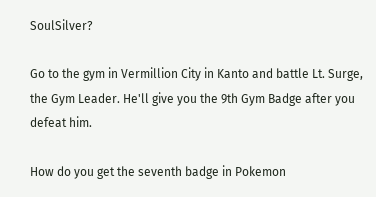SoulSilver?

Go to the gym in Vermillion City in Kanto and battle Lt. Surge, the Gym Leader. He'll give you the 9th Gym Badge after you defeat him.

How do you get the seventh badge in Pokemon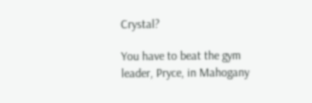Crystal?

You have to beat the gym leader, Pryce, in Mahogany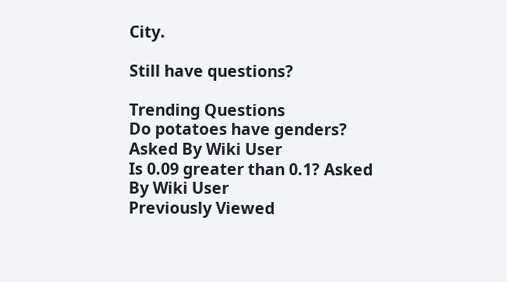City.

Still have questions?

Trending Questions
Do potatoes have genders? Asked By Wiki User
Is 0.09 greater than 0.1? Asked By Wiki User
Previously Viewed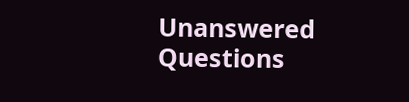Unanswered Questions